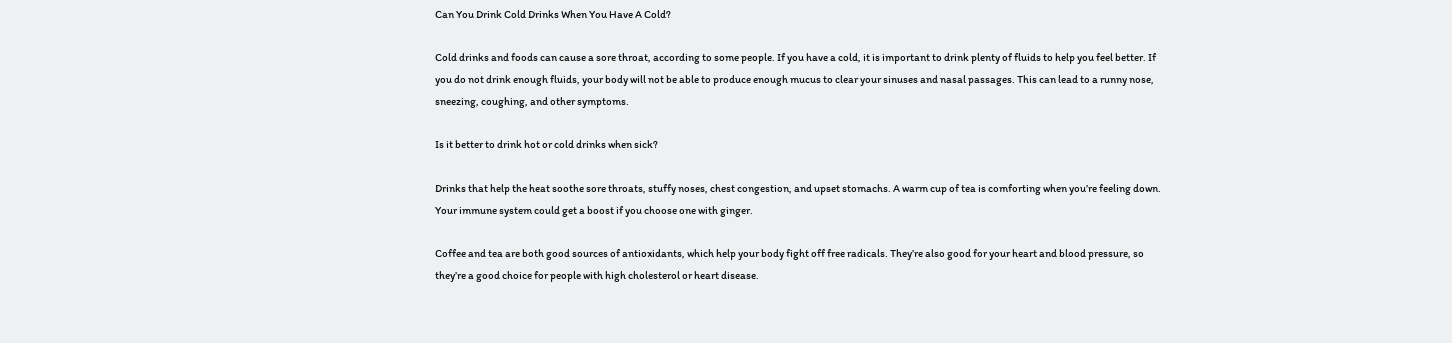Can You Drink Cold Drinks When You Have A Cold?

Cold drinks and foods can cause a sore throat, according to some people. If you have a cold, it is important to drink plenty of fluids to help you feel better. If you do not drink enough fluids, your body will not be able to produce enough mucus to clear your sinuses and nasal passages. This can lead to a runny nose, sneezing, coughing, and other symptoms.

Is it better to drink hot or cold drinks when sick?

Drinks that help the heat soothe sore throats, stuffy noses, chest congestion, and upset stomachs. A warm cup of tea is comforting when you’re feeling down. Your immune system could get a boost if you choose one with ginger.

Coffee and tea are both good sources of antioxidants, which help your body fight off free radicals. They’re also good for your heart and blood pressure, so they’re a good choice for people with high cholesterol or heart disease.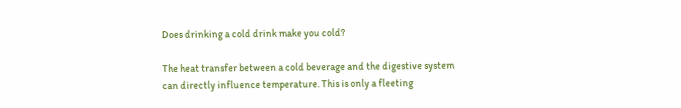Does drinking a cold drink make you cold?

The heat transfer between a cold beverage and the digestive system can directly influence temperature. This is only a fleeting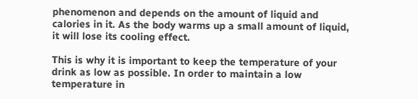phenomenon and depends on the amount of liquid and calories in it. As the body warms up a small amount of liquid, it will lose its cooling effect.

This is why it is important to keep the temperature of your drink as low as possible. In order to maintain a low temperature in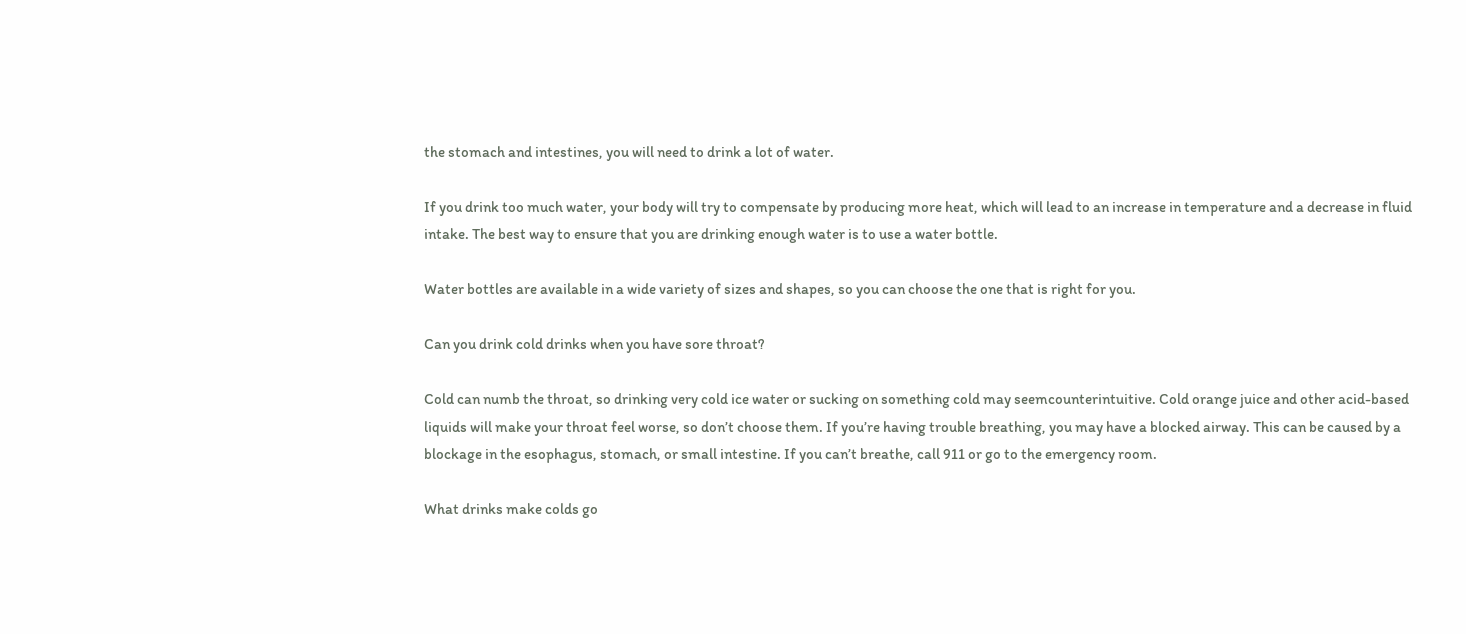the stomach and intestines, you will need to drink a lot of water.

If you drink too much water, your body will try to compensate by producing more heat, which will lead to an increase in temperature and a decrease in fluid intake. The best way to ensure that you are drinking enough water is to use a water bottle.

Water bottles are available in a wide variety of sizes and shapes, so you can choose the one that is right for you.

Can you drink cold drinks when you have sore throat?

Cold can numb the throat, so drinking very cold ice water or sucking on something cold may seemcounterintuitive. Cold orange juice and other acid-based liquids will make your throat feel worse, so don’t choose them. If you’re having trouble breathing, you may have a blocked airway. This can be caused by a blockage in the esophagus, stomach, or small intestine. If you can’t breathe, call 911 or go to the emergency room.

What drinks make colds go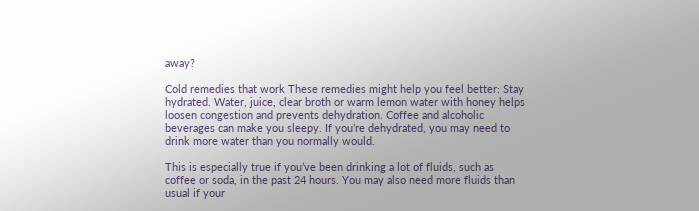away?

Cold remedies that work These remedies might help you feel better: Stay hydrated. Water, juice, clear broth or warm lemon water with honey helps loosen congestion and prevents dehydration. Coffee and alcoholic beverages can make you sleepy. If you’re dehydrated, you may need to drink more water than you normally would.

This is especially true if you’ve been drinking a lot of fluids, such as coffee or soda, in the past 24 hours. You may also need more fluids than usual if your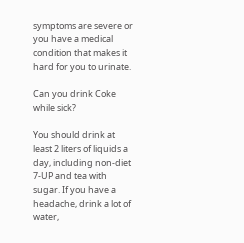symptoms are severe or you have a medical condition that makes it hard for you to urinate.

Can you drink Coke while sick?

You should drink at least 2 liters of liquids a day, including non-diet 7-UP and tea with sugar. If you have a headache, drink a lot of water,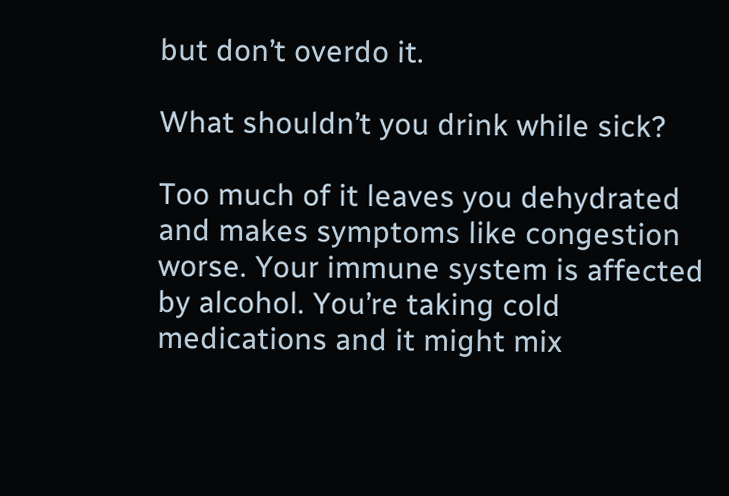but don’t overdo it.

What shouldn’t you drink while sick?

Too much of it leaves you dehydrated and makes symptoms like congestion worse. Your immune system is affected by alcohol. You’re taking cold medications and it might mix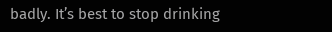badly. It’s best to stop drinking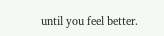until you feel better.